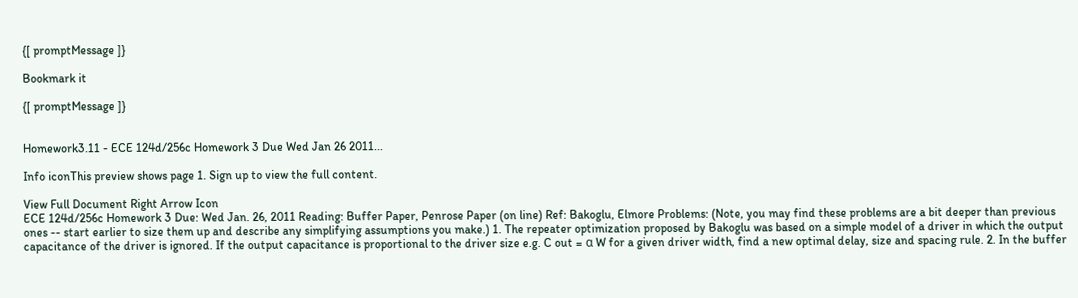{[ promptMessage ]}

Bookmark it

{[ promptMessage ]}


Homework3.11 - ECE 124d/256c Homework 3 Due Wed Jan 26 2011...

Info iconThis preview shows page 1. Sign up to view the full content.

View Full Document Right Arrow Icon
ECE 124d/256c Homework 3 Due: Wed Jan. 26, 2011 Reading: Buffer Paper, Penrose Paper (on line) Ref: Bakoglu, Elmore Problems: (Note, you may find these problems are a bit deeper than previous ones -- start earlier to size them up and describe any simplifying assumptions you make.) 1. The repeater optimization proposed by Bakoglu was based on a simple model of a driver in which the output capacitance of the driver is ignored. If the output capacitance is proportional to the driver size e.g. C out = α W for a given driver width, find a new optimal delay, size and spacing rule. 2. In the buffer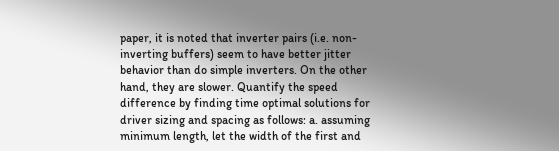paper, it is noted that inverter pairs (i.e. non-inverting buffers) seem to have better jitter behavior than do simple inverters. On the other hand, they are slower. Quantify the speed difference by finding time optimal solutions for driver sizing and spacing as follows: a. assuming minimum length, let the width of the first and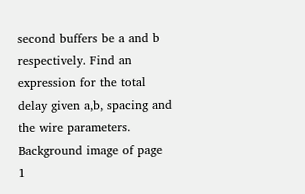second buffers be a and b respectively. Find an expression for the total delay given a,b, spacing and the wire parameters.
Background image of page 1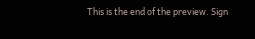This is the end of the preview. Sign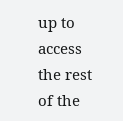up to access the rest of the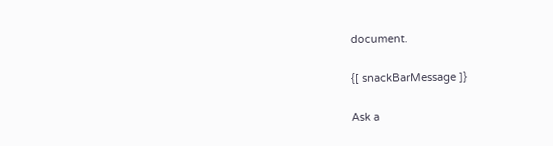document.

{[ snackBarMessage ]}

Ask a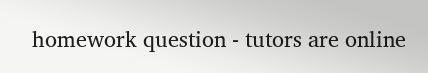homework question - tutors are online